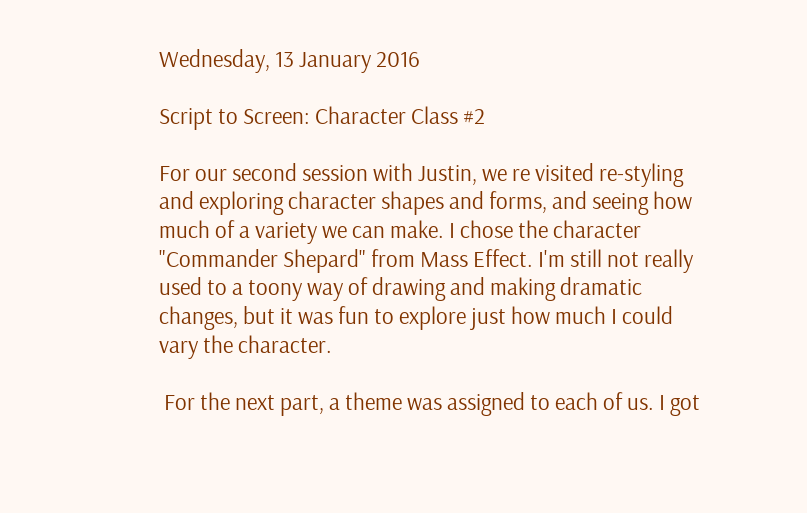Wednesday, 13 January 2016

Script to Screen: Character Class #2

For our second session with Justin, we re visited re-styling and exploring character shapes and forms, and seeing how much of a variety we can make. I chose the character "Commander Shepard" from Mass Effect. I'm still not really used to a toony way of drawing and making dramatic changes, but it was fun to explore just how much I could vary the character.

 For the next part, a theme was assigned to each of us. I got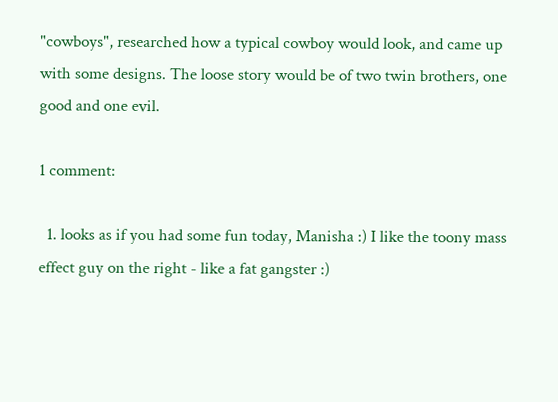"cowboys", researched how a typical cowboy would look, and came up with some designs. The loose story would be of two twin brothers, one good and one evil.

1 comment:

  1. looks as if you had some fun today, Manisha :) I like the toony mass effect guy on the right - like a fat gangster :)